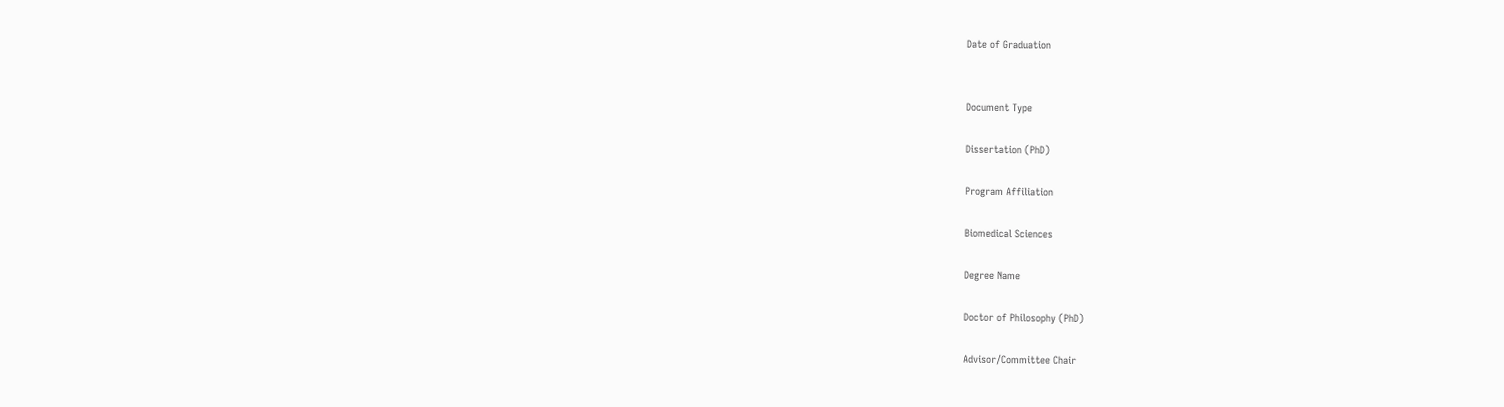Date of Graduation


Document Type

Dissertation (PhD)

Program Affiliation

Biomedical Sciences

Degree Name

Doctor of Philosophy (PhD)

Advisor/Committee Chair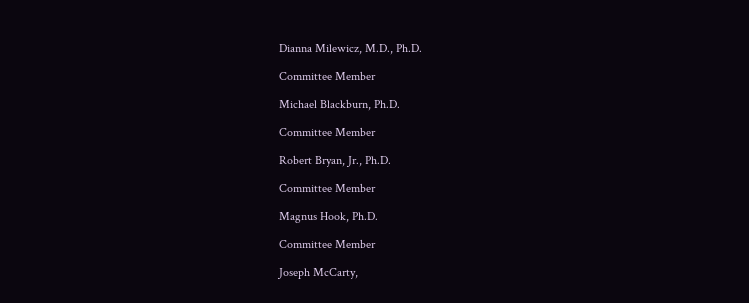Dianna Milewicz, M.D., Ph.D.

Committee Member

Michael Blackburn, Ph.D.

Committee Member

Robert Bryan, Jr., Ph.D.

Committee Member

Magnus Hook, Ph.D.

Committee Member

Joseph McCarty,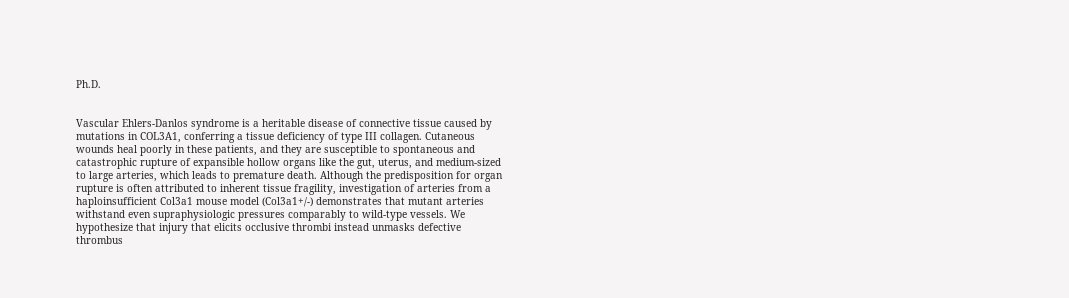Ph.D.


Vascular Ehlers-Danlos syndrome is a heritable disease of connective tissue caused by mutations in COL3A1, conferring a tissue deficiency of type III collagen. Cutaneous wounds heal poorly in these patients, and they are susceptible to spontaneous and catastrophic rupture of expansible hollow organs like the gut, uterus, and medium-sized to large arteries, which leads to premature death. Although the predisposition for organ rupture is often attributed to inherent tissue fragility, investigation of arteries from a haploinsufficient Col3a1 mouse model (Col3a1+/-) demonstrates that mutant arteries withstand even supraphysiologic pressures comparably to wild-type vessels. We hypothesize that injury that elicits occlusive thrombi instead unmasks defective thrombus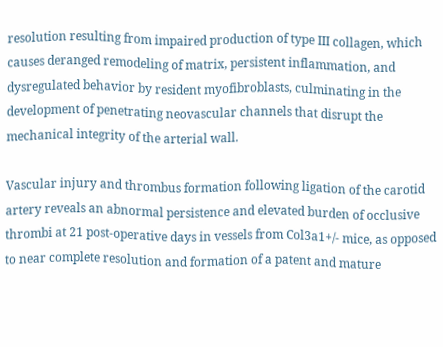resolution resulting from impaired production of type III collagen, which causes deranged remodeling of matrix, persistent inflammation, and dysregulated behavior by resident myofibroblasts, culminating in the development of penetrating neovascular channels that disrupt the mechanical integrity of the arterial wall.

Vascular injury and thrombus formation following ligation of the carotid artery reveals an abnormal persistence and elevated burden of occlusive thrombi at 21 post-operative days in vessels from Col3a1+/- mice, as opposed to near complete resolution and formation of a patent and mature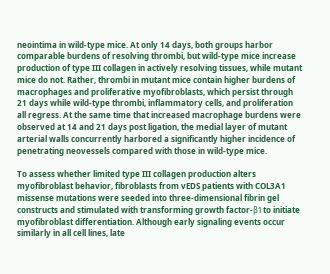neointima in wild-type mice. At only 14 days, both groups harbor comparable burdens of resolving thrombi, but wild-type mice increase production of type III collagen in actively resolving tissues, while mutant mice do not. Rather, thrombi in mutant mice contain higher burdens of macrophages and proliferative myofibroblasts, which persist through 21 days while wild-type thrombi, inflammatory cells, and proliferation all regress. At the same time that increased macrophage burdens were observed at 14 and 21 days post ligation, the medial layer of mutant arterial walls concurrently harbored a significantly higher incidence of penetrating neovessels compared with those in wild-type mice.

To assess whether limited type III collagen production alters myofibroblast behavior, fibroblasts from vEDS patients with COL3A1 missense mutations were seeded into three-dimensional fibrin gel constructs and stimulated with transforming growth factor-β1 to initiate myofibroblast differentiation. Although early signaling events occur similarly in all cell lines, late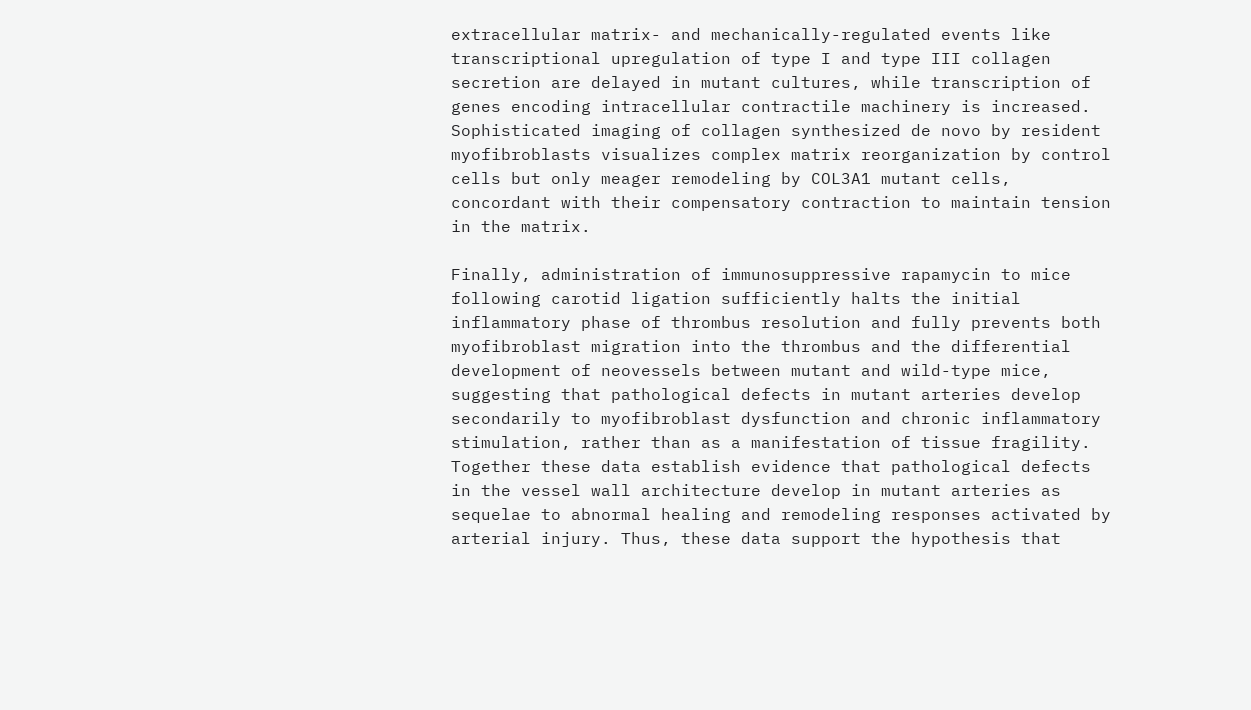extracellular matrix- and mechanically-regulated events like transcriptional upregulation of type I and type III collagen secretion are delayed in mutant cultures, while transcription of genes encoding intracellular contractile machinery is increased. Sophisticated imaging of collagen synthesized de novo by resident myofibroblasts visualizes complex matrix reorganization by control cells but only meager remodeling by COL3A1 mutant cells, concordant with their compensatory contraction to maintain tension in the matrix.

Finally, administration of immunosuppressive rapamycin to mice following carotid ligation sufficiently halts the initial inflammatory phase of thrombus resolution and fully prevents both myofibroblast migration into the thrombus and the differential development of neovessels between mutant and wild-type mice, suggesting that pathological defects in mutant arteries develop secondarily to myofibroblast dysfunction and chronic inflammatory stimulation, rather than as a manifestation of tissue fragility. Together these data establish evidence that pathological defects in the vessel wall architecture develop in mutant arteries as sequelae to abnormal healing and remodeling responses activated by arterial injury. Thus, these data support the hypothesis that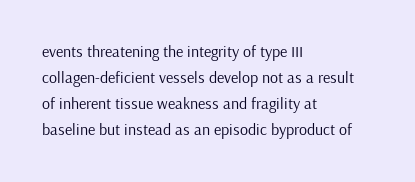events threatening the integrity of type III collagen-deficient vessels develop not as a result of inherent tissue weakness and fragility at baseline but instead as an episodic byproduct of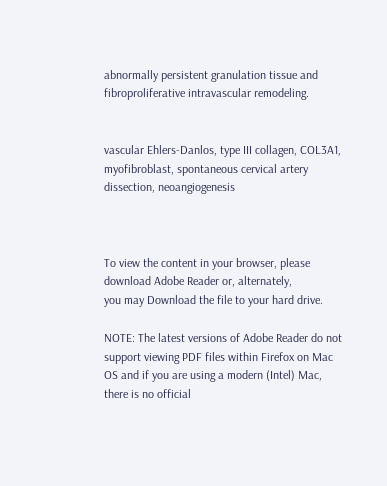abnormally persistent granulation tissue and fibroproliferative intravascular remodeling.


vascular Ehlers-Danlos, type III collagen, COL3A1, myofibroblast, spontaneous cervical artery dissection, neoangiogenesis



To view the content in your browser, please download Adobe Reader or, alternately,
you may Download the file to your hard drive.

NOTE: The latest versions of Adobe Reader do not support viewing PDF files within Firefox on Mac OS and if you are using a modern (Intel) Mac, there is no official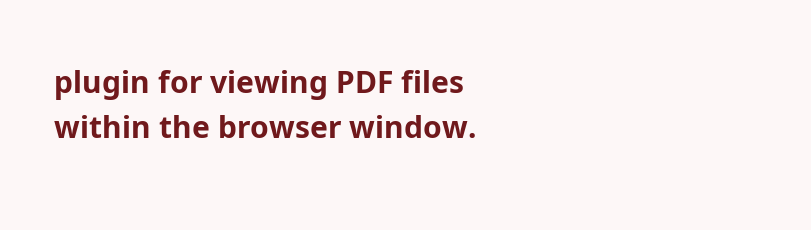plugin for viewing PDF files within the browser window.